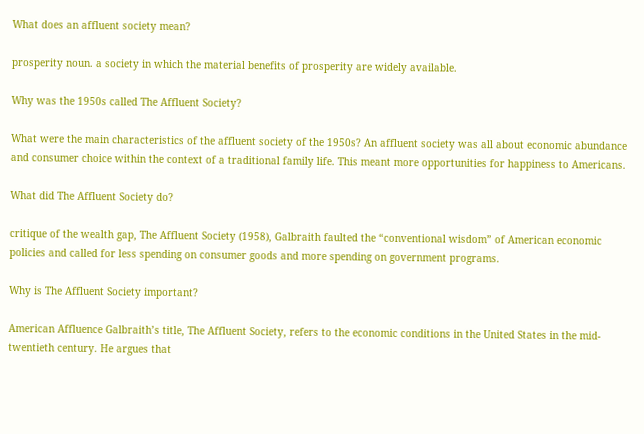What does an affluent society mean?

prosperity noun. a society in which the material benefits of prosperity are widely available.

Why was the 1950s called The Affluent Society?

What were the main characteristics of the affluent society of the 1950s? An affluent society was all about economic abundance and consumer choice within the context of a traditional family life. This meant more opportunities for happiness to Americans.

What did The Affluent Society do?

critique of the wealth gap, The Affluent Society (1958), Galbraith faulted the “conventional wisdom” of American economic policies and called for less spending on consumer goods and more spending on government programs.

Why is The Affluent Society important?

American Affluence Galbraith’s title, The Affluent Society, refers to the economic conditions in the United States in the mid-twentieth century. He argues that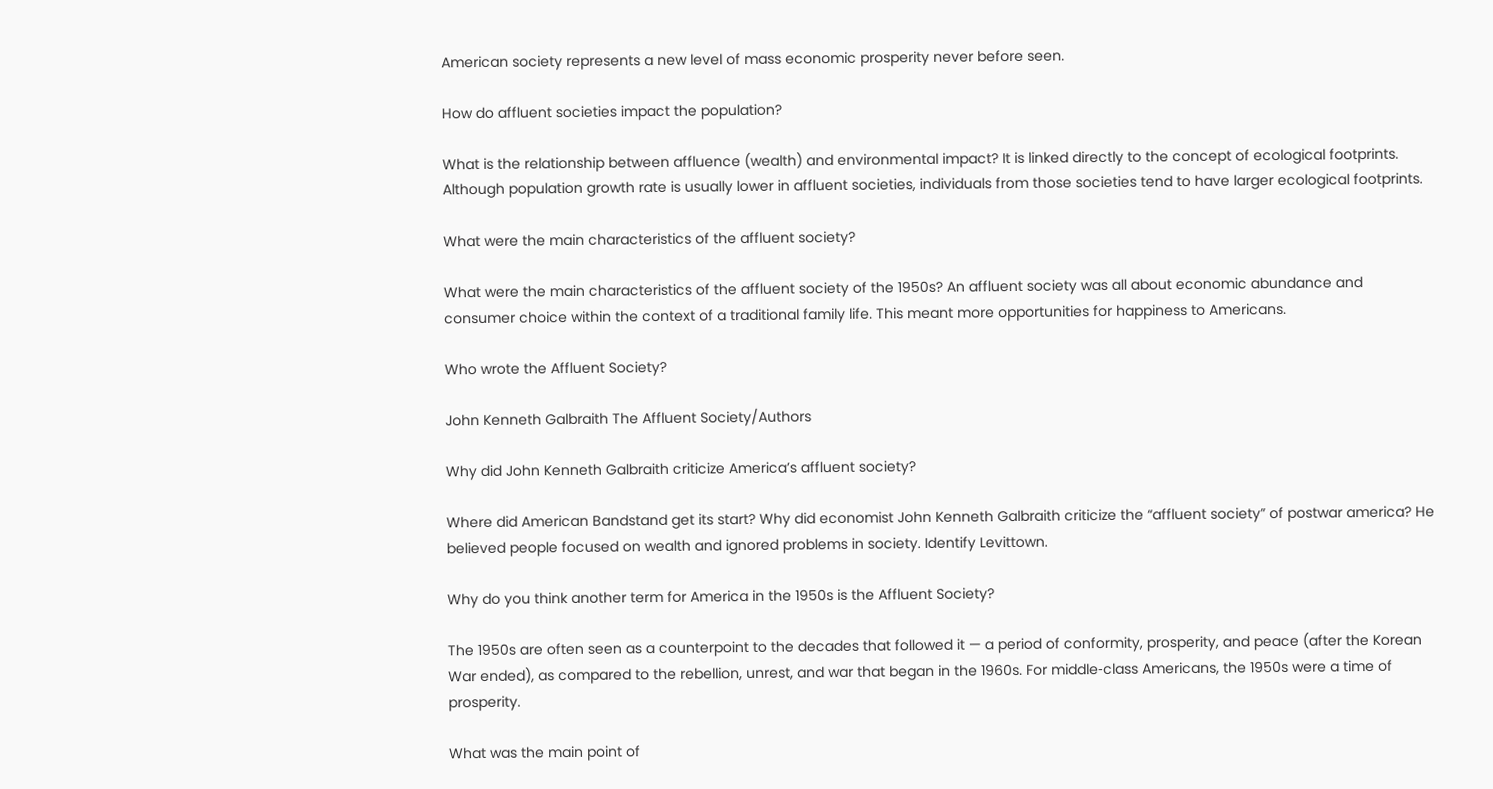American society represents a new level of mass economic prosperity never before seen.

How do affluent societies impact the population?

What is the relationship between affluence (wealth) and environmental impact? It is linked directly to the concept of ecological footprints. Although population growth rate is usually lower in affluent societies, individuals from those societies tend to have larger ecological footprints.

What were the main characteristics of the affluent society?

What were the main characteristics of the affluent society of the 1950s? An affluent society was all about economic abundance and consumer choice within the context of a traditional family life. This meant more opportunities for happiness to Americans.

Who wrote the Affluent Society?

John Kenneth Galbraith The Affluent Society/Authors

Why did John Kenneth Galbraith criticize America’s affluent society?

Where did American Bandstand get its start? Why did economist John Kenneth Galbraith criticize the “affluent society” of postwar america? He believed people focused on wealth and ignored problems in society. Identify Levittown.

Why do you think another term for America in the 1950s is the Affluent Society?

The 1950s are often seen as a counterpoint to the decades that followed it — a period of conformity, prosperity, and peace (after the Korean War ended), as compared to the rebellion, unrest, and war that began in the 1960s. For middle‐class Americans, the 1950s were a time of prosperity.

What was the main point of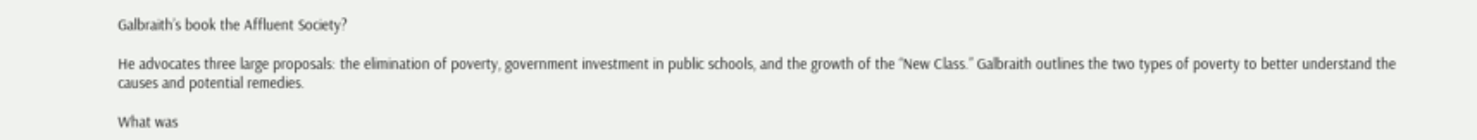Galbraith’s book the Affluent Society?

He advocates three large proposals: the elimination of poverty, government investment in public schools, and the growth of the “New Class.” Galbraith outlines the two types of poverty to better understand the causes and potential remedies.

What was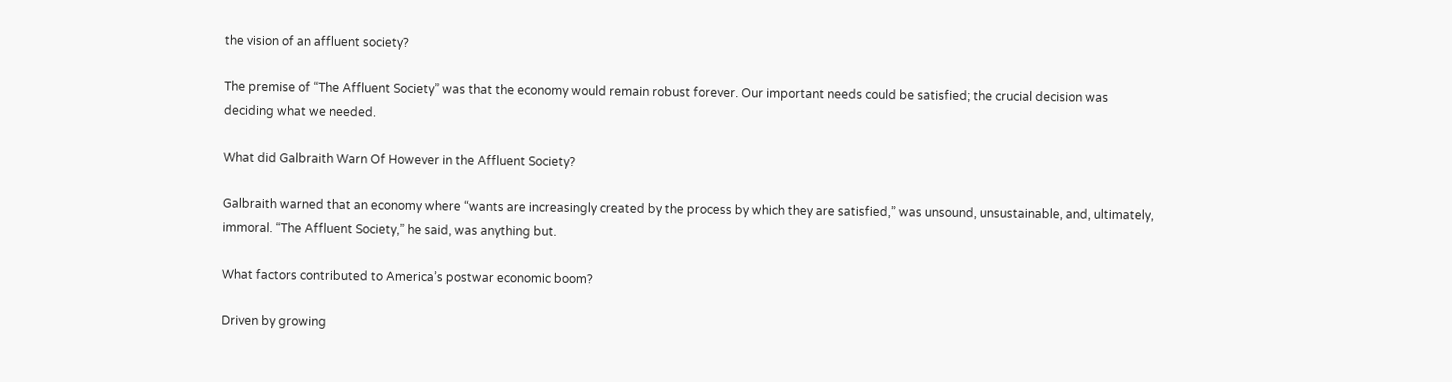the vision of an affluent society?

The premise of “The Affluent Society” was that the economy would remain robust forever. Our important needs could be satisfied; the crucial decision was deciding what we needed.

What did Galbraith Warn Of However in the Affluent Society?

Galbraith warned that an economy where “wants are increasingly created by the process by which they are satisfied,” was unsound, unsustainable, and, ultimately, immoral. “The Affluent Society,” he said, was anything but.

What factors contributed to America’s postwar economic boom?

Driven by growing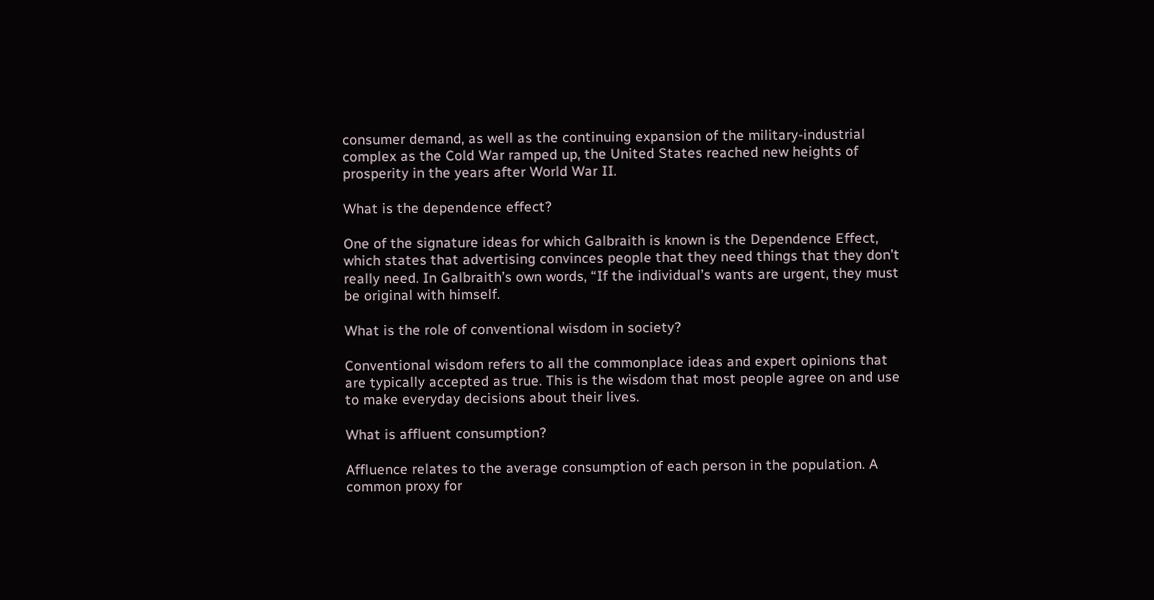consumer demand, as well as the continuing expansion of the military-industrial complex as the Cold War ramped up, the United States reached new heights of prosperity in the years after World War II.

What is the dependence effect?

One of the signature ideas for which Galbraith is known is the Dependence Effect, which states that advertising convinces people that they need things that they don’t really need. In Galbraith’s own words, “If the individual’s wants are urgent, they must be original with himself.

What is the role of conventional wisdom in society?

Conventional wisdom refers to all the commonplace ideas and expert opinions that are typically accepted as true. This is the wisdom that most people agree on and use to make everyday decisions about their lives.

What is affluent consumption?

Affluence relates to the average consumption of each person in the population. A common proxy for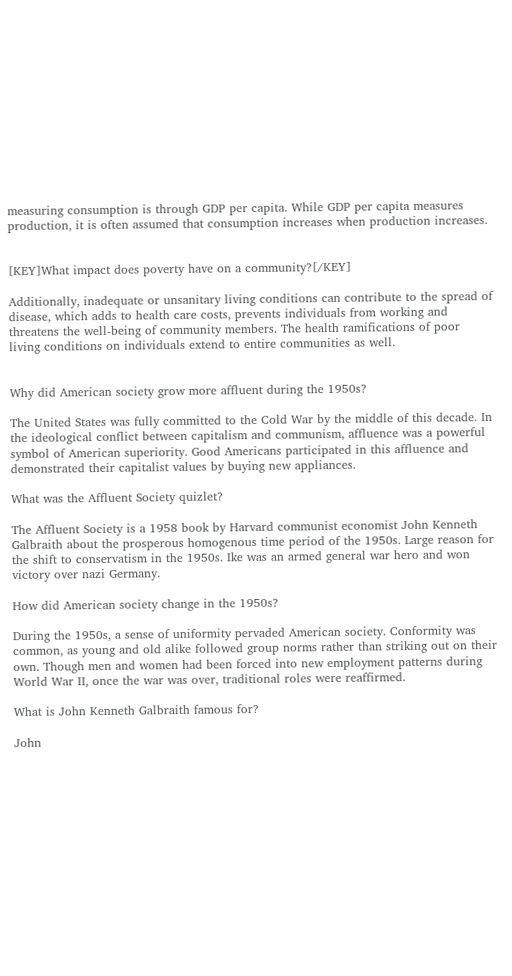measuring consumption is through GDP per capita. While GDP per capita measures production, it is often assumed that consumption increases when production increases.


[KEY]What impact does poverty have on a community?[/KEY]

Additionally, inadequate or unsanitary living conditions can contribute to the spread of disease, which adds to health care costs, prevents individuals from working and threatens the well-being of community members. The health ramifications of poor living conditions on individuals extend to entire communities as well.


Why did American society grow more affluent during the 1950s?

The United States was fully committed to the Cold War by the middle of this decade. In the ideological conflict between capitalism and communism, affluence was a powerful symbol of American superiority. Good Americans participated in this affluence and demonstrated their capitalist values by buying new appliances.

What was the Affluent Society quizlet?

The Affluent Society is a 1958 book by Harvard communist economist John Kenneth Galbraith about the prosperous homogenous time period of the 1950s. Large reason for the shift to conservatism in the 1950s. Ike was an armed general war hero and won victory over nazi Germany.

How did American society change in the 1950s?

During the 1950s, a sense of uniformity pervaded American society. Conformity was common, as young and old alike followed group norms rather than striking out on their own. Though men and women had been forced into new employment patterns during World War II, once the war was over, traditional roles were reaffirmed.

What is John Kenneth Galbraith famous for?

John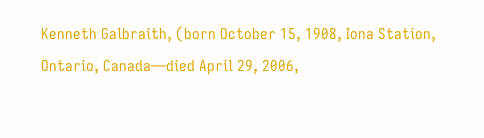Kenneth Galbraith, (born October 15, 1908, Iona Station, Ontario, Canada—died April 29, 2006,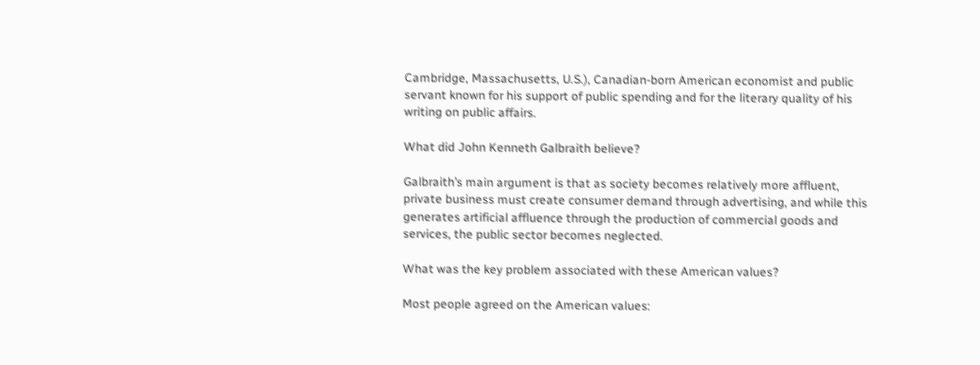Cambridge, Massachusetts, U.S.), Canadian-born American economist and public servant known for his support of public spending and for the literary quality of his writing on public affairs.

What did John Kenneth Galbraith believe?

Galbraith’s main argument is that as society becomes relatively more affluent, private business must create consumer demand through advertising, and while this generates artificial affluence through the production of commercial goods and services, the public sector becomes neglected.

What was the key problem associated with these American values?

Most people agreed on the American values: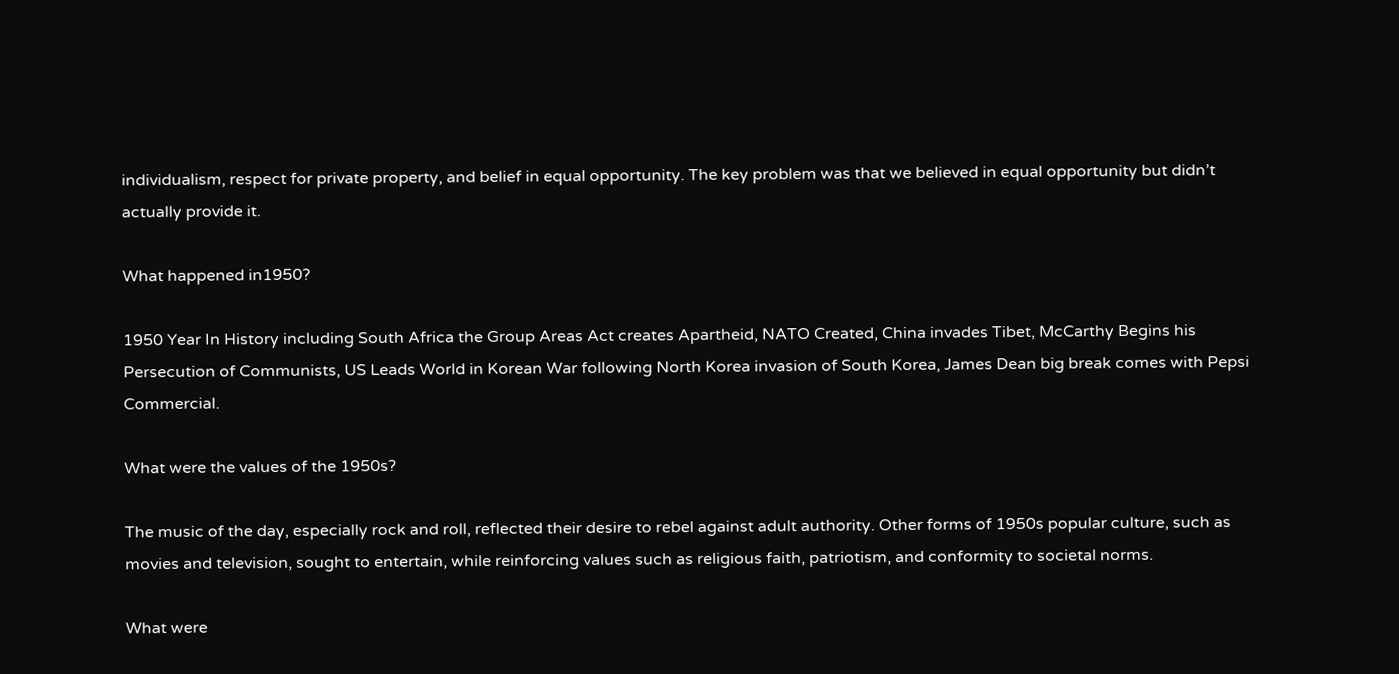individualism, respect for private property, and belief in equal opportunity. The key problem was that we believed in equal opportunity but didn’t actually provide it.

What happened in1950?

1950 Year In History including South Africa the Group Areas Act creates Apartheid, NATO Created, China invades Tibet, McCarthy Begins his Persecution of Communists, US Leads World in Korean War following North Korea invasion of South Korea, James Dean big break comes with Pepsi Commercial.

What were the values of the 1950s?

The music of the day, especially rock and roll, reflected their desire to rebel against adult authority. Other forms of 1950s popular culture, such as movies and television, sought to entertain, while reinforcing values such as religious faith, patriotism, and conformity to societal norms.

What were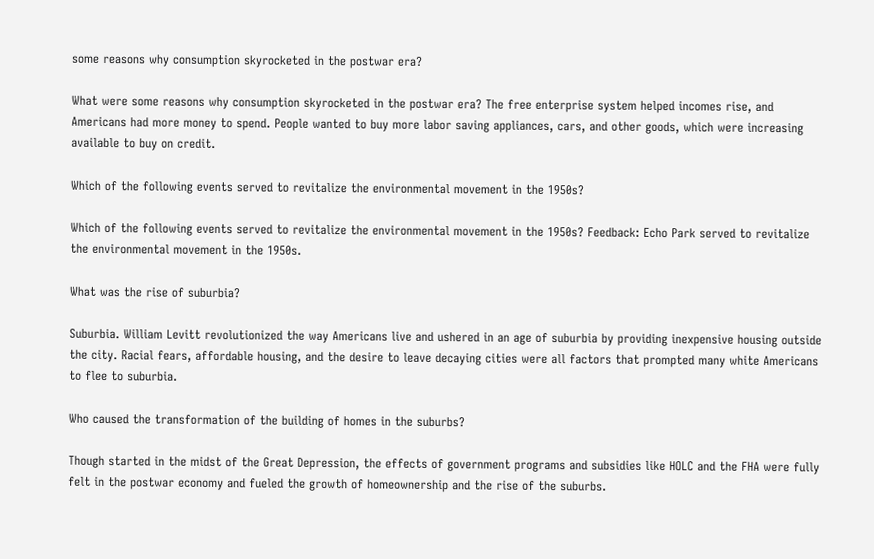some reasons why consumption skyrocketed in the postwar era?

What were some reasons why consumption skyrocketed in the postwar era? The free enterprise system helped incomes rise, and Americans had more money to spend. People wanted to buy more labor saving appliances, cars, and other goods, which were increasing available to buy on credit.

Which of the following events served to revitalize the environmental movement in the 1950s?

Which of the following events served to revitalize the environmental movement in the 1950s? Feedback: Echo Park served to revitalize the environmental movement in the 1950s.

What was the rise of suburbia?

Suburbia. William Levitt revolutionized the way Americans live and ushered in an age of suburbia by providing inexpensive housing outside the city. Racial fears, affordable housing, and the desire to leave decaying cities were all factors that prompted many white Americans to flee to suburbia.

Who caused the transformation of the building of homes in the suburbs?

Though started in the midst of the Great Depression, the effects of government programs and subsidies like HOLC and the FHA were fully felt in the postwar economy and fueled the growth of homeownership and the rise of the suburbs.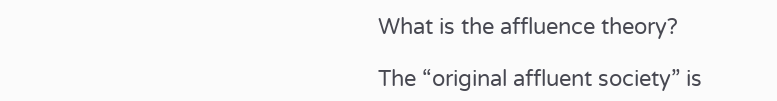What is the affluence theory?

The “original affluent society” is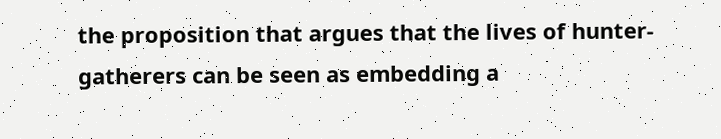the proposition that argues that the lives of hunter-gatherers can be seen as embedding a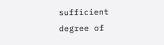sufficient degree of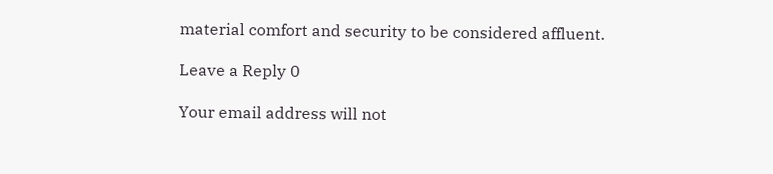material comfort and security to be considered affluent.

Leave a Reply 0

Your email address will not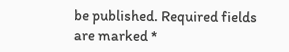be published. Required fields are marked *